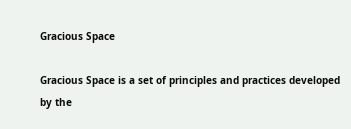Gracious Space

Gracious Space is a set of principles and practices developed by the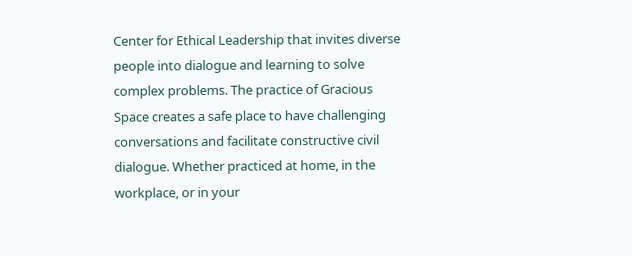Center for Ethical Leadership that invites diverse people into dialogue and learning to solve complex problems. The practice of Gracious Space creates a safe place to have challenging conversations and facilitate constructive civil dialogue. Whether practiced at home, in the workplace, or in your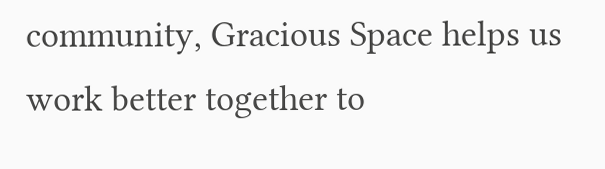community, Gracious Space helps us work better together to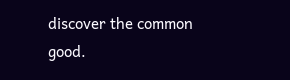discover the common good.